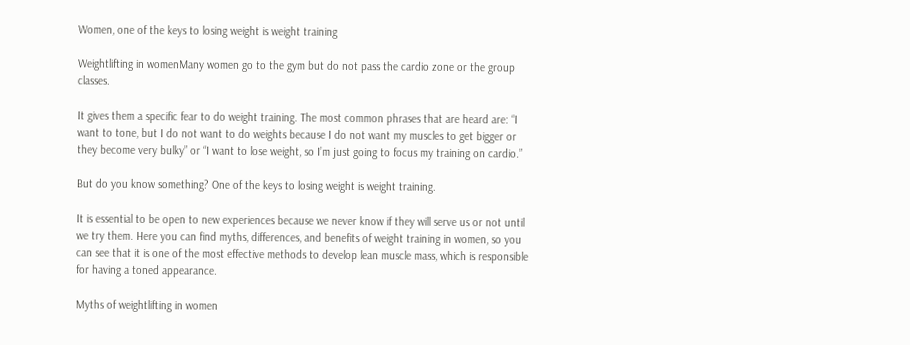Women, one of the keys to losing weight is weight training

Weightlifting in womenMany women go to the gym but do not pass the cardio zone or the group classes.

It gives them a specific fear to do weight training. The most common phrases that are heard are: “I want to tone, but I do not want to do weights because I do not want my muscles to get bigger or they become very bulky” or “I want to lose weight, so I’m just going to focus my training on cardio.”

But do you know something? One of the keys to losing weight is weight training.

It is essential to be open to new experiences because we never know if they will serve us or not until we try them. Here you can find myths, differences, and benefits of weight training in women, so you can see that it is one of the most effective methods to develop lean muscle mass, which is responsible for having a toned appearance.

Myths of weightlifting in women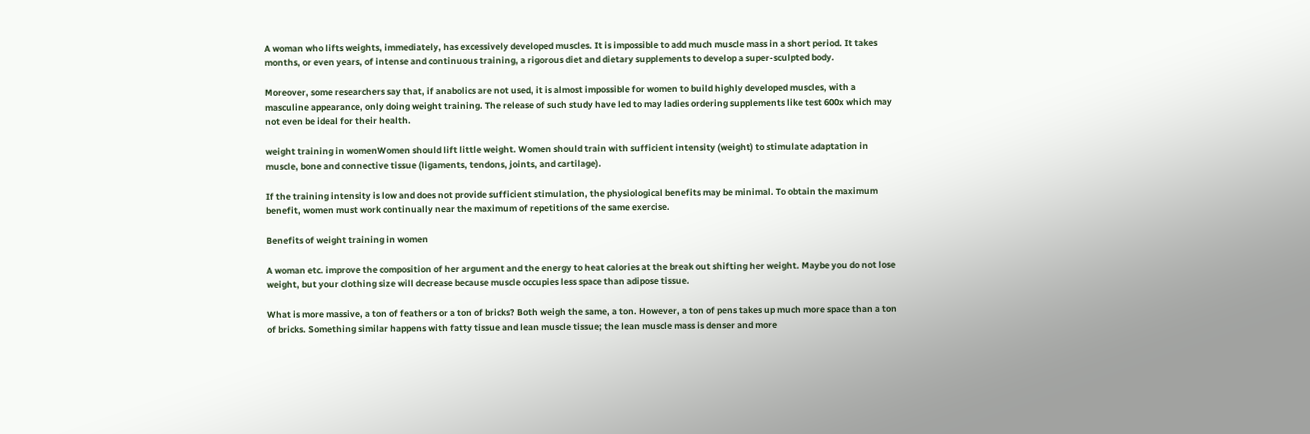A woman who lifts weights, immediately, has excessively developed muscles. It is impossible to add much muscle mass in a short period. It takes months, or even years, of intense and continuous training, a rigorous diet and dietary supplements to develop a super-sculpted body.

Moreover, some researchers say that, if anabolics are not used, it is almost impossible for women to build highly developed muscles, with a masculine appearance, only doing weight training. The release of such study have led to may ladies ordering supplements like test 600x which may not even be ideal for their health.

weight training in womenWomen should lift little weight. Women should train with sufficient intensity (weight) to stimulate adaptation in muscle, bone and connective tissue (ligaments, tendons, joints, and cartilage).

If the training intensity is low and does not provide sufficient stimulation, the physiological benefits may be minimal. To obtain the maximum benefit, women must work continually near the maximum of repetitions of the same exercise.

Benefits of weight training in women

A woman etc. improve the composition of her argument and the energy to heat calories at the break out shifting her weight. Maybe you do not lose weight, but your clothing size will decrease because muscle occupies less space than adipose tissue.

What is more massive, a ton of feathers or a ton of bricks? Both weigh the same, a ton. However, a ton of pens takes up much more space than a ton of bricks. Something similar happens with fatty tissue and lean muscle tissue; the lean muscle mass is denser and more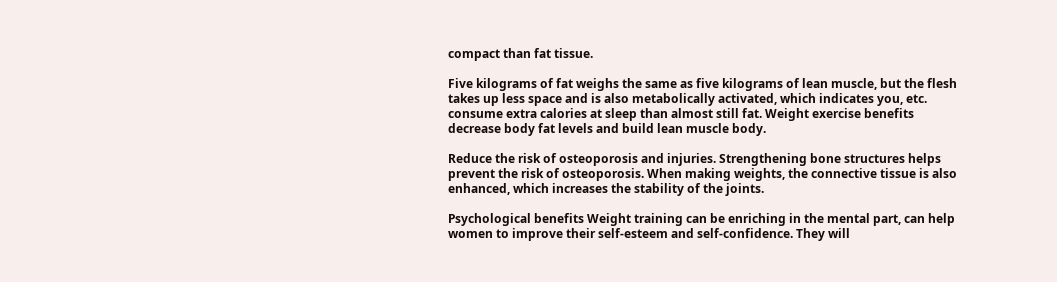compact than fat tissue.

Five kilograms of fat weighs the same as five kilograms of lean muscle, but the flesh takes up less space and is also metabolically activated, which indicates you, etc. consume extra calories at sleep than almost still fat. Weight exercise benefits decrease body fat levels and build lean muscle body.

Reduce the risk of osteoporosis and injuries. Strengthening bone structures helps prevent the risk of osteoporosis. When making weights, the connective tissue is also enhanced, which increases the stability of the joints.

Psychological benefits Weight training can be enriching in the mental part, can help women to improve their self-esteem and self-confidence. They will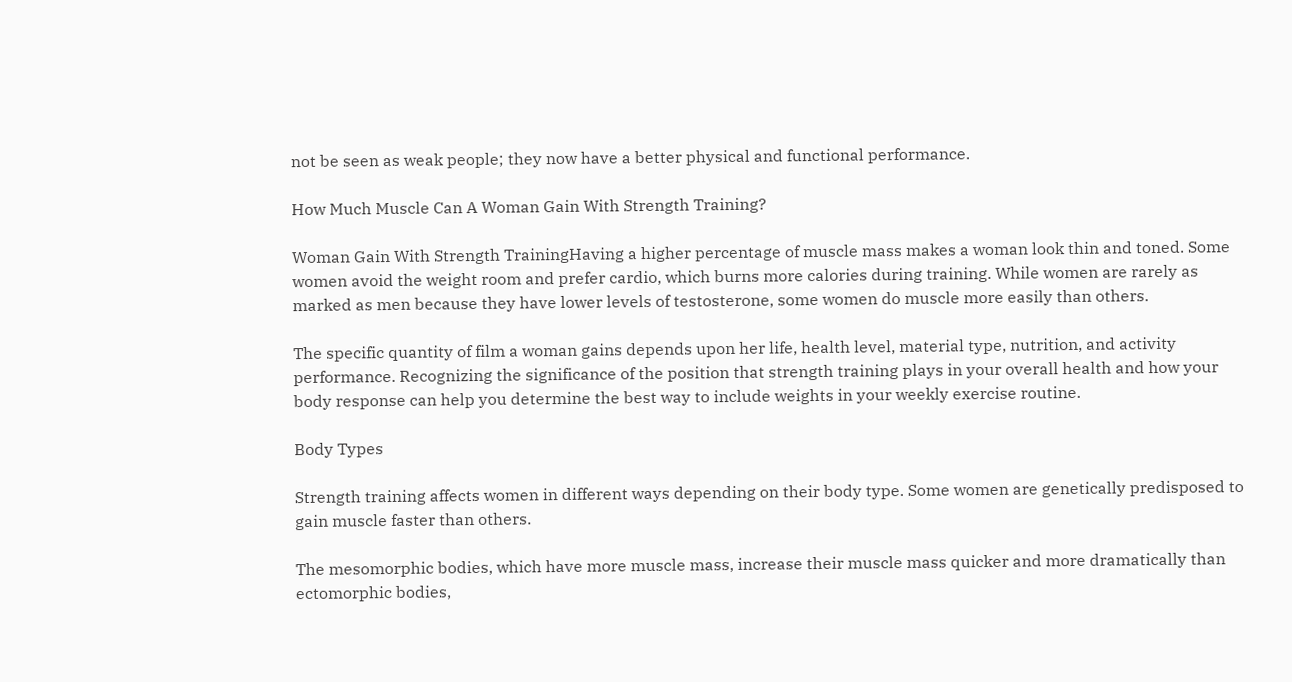not be seen as weak people; they now have a better physical and functional performance.

How Much Muscle Can A Woman Gain With Strength Training?

Woman Gain With Strength TrainingHaving a higher percentage of muscle mass makes a woman look thin and toned. Some women avoid the weight room and prefer cardio, which burns more calories during training. While women are rarely as marked as men because they have lower levels of testosterone, some women do muscle more easily than others.

The specific quantity of film a woman gains depends upon her life, health level, material type, nutrition, and activity performance. Recognizing the significance of the position that strength training plays in your overall health and how your body response can help you determine the best way to include weights in your weekly exercise routine.

Body Types

Strength training affects women in different ways depending on their body type. Some women are genetically predisposed to gain muscle faster than others.

The mesomorphic bodies, which have more muscle mass, increase their muscle mass quicker and more dramatically than ectomorphic bodies,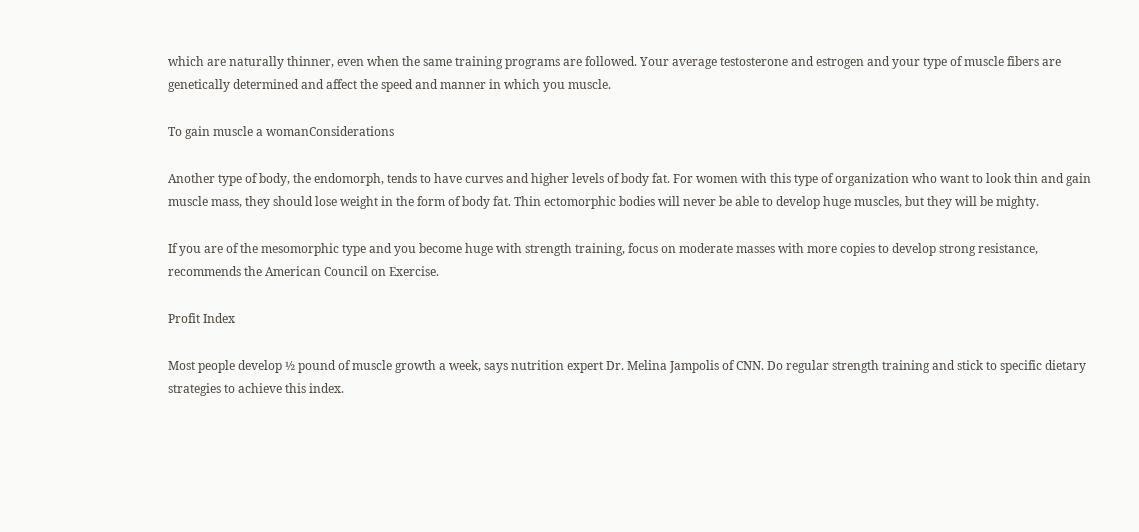which are naturally thinner, even when the same training programs are followed. Your average testosterone and estrogen and your type of muscle fibers are genetically determined and affect the speed and manner in which you muscle.

To gain muscle a womanConsiderations

Another type of body, the endomorph, tends to have curves and higher levels of body fat. For women with this type of organization who want to look thin and gain muscle mass, they should lose weight in the form of body fat. Thin ectomorphic bodies will never be able to develop huge muscles, but they will be mighty.

If you are of the mesomorphic type and you become huge with strength training, focus on moderate masses with more copies to develop strong resistance, recommends the American Council on Exercise.

Profit Index

Most people develop ½ pound of muscle growth a week, says nutrition expert Dr. Melina Jampolis of CNN. Do regular strength training and stick to specific dietary strategies to achieve this index.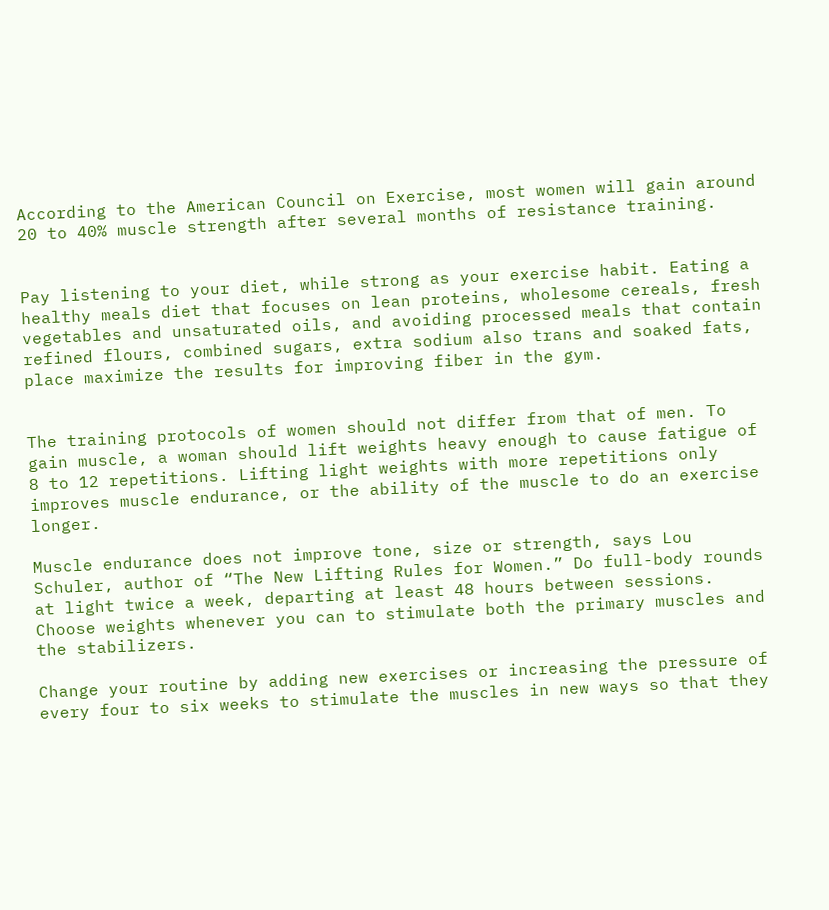According to the American Council on Exercise, most women will gain around 20 to 40% muscle strength after several months of resistance training.


Pay listening to your diet, while strong as your exercise habit. Eating a healthy meals diet that focuses on lean proteins, wholesome cereals, fresh vegetables and unsaturated oils, and avoiding processed meals that contain refined flours, combined sugars, extra sodium also trans and soaked fats, place maximize the results for improving fiber in the gym.


The training protocols of women should not differ from that of men. To gain muscle, a woman should lift weights heavy enough to cause fatigue of 8 to 12 repetitions. Lifting light weights with more repetitions only improves muscle endurance, or the ability of the muscle to do an exercise longer.

Muscle endurance does not improve tone, size or strength, says Lou Schuler, author of “The New Lifting Rules for Women.” Do full-body rounds at light twice a week, departing at least 48 hours between sessions. Choose weights whenever you can to stimulate both the primary muscles and the stabilizers.

Change your routine by adding new exercises or increasing the pressure of every four to six weeks to stimulate the muscles in new ways so that they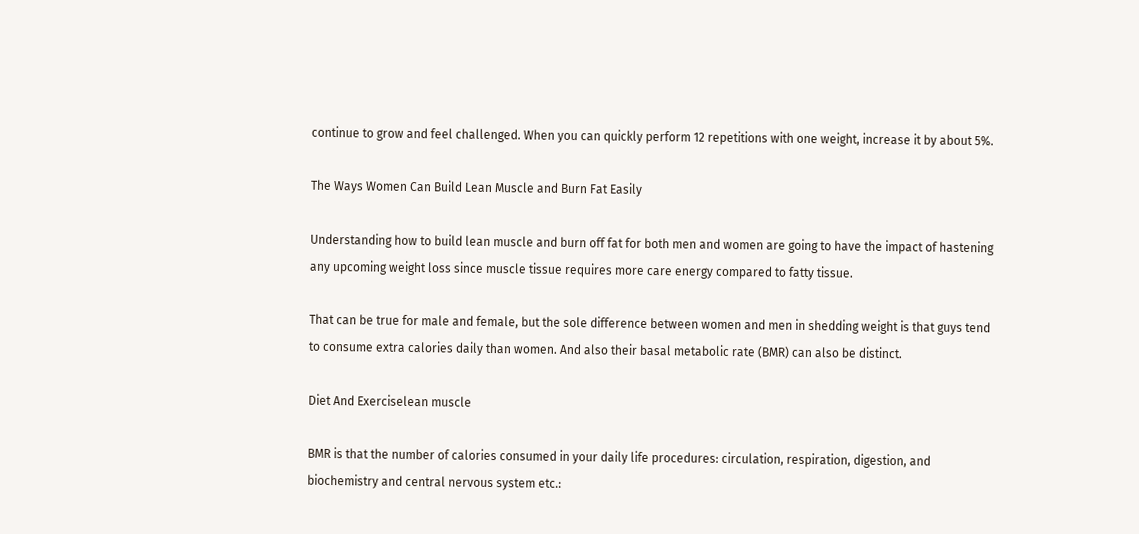continue to grow and feel challenged. When you can quickly perform 12 repetitions with one weight, increase it by about 5%.

The Ways Women Can Build Lean Muscle and Burn Fat Easily

Understanding how to build lean muscle and burn off fat for both men and women are going to have the impact of hastening any upcoming weight loss since muscle tissue requires more care energy compared to fatty tissue.

That can be true for male and female, but the sole difference between women and men in shedding weight is that guys tend to consume extra calories daily than women. And also their basal metabolic rate (BMR) can also be distinct.

Diet And Exerciselean muscle

BMR is that the number of calories consumed in your daily life procedures: circulation, respiration, digestion, and biochemistry and central nervous system etc.: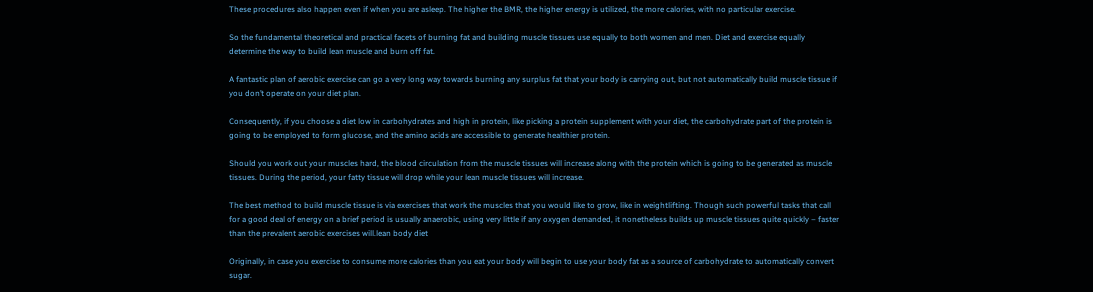These procedures also happen even if when you are asleep. The higher the BMR, the higher energy is utilized, the more calories, with no particular exercise.

So the fundamental theoretical and practical facets of burning fat and building muscle tissues use equally to both women and men. Diet and exercise equally determine the way to build lean muscle and burn off fat.

A fantastic plan of aerobic exercise can go a very long way towards burning any surplus fat that your body is carrying out, but not automatically build muscle tissue if you don’t operate on your diet plan.

Consequently, if you choose a diet low in carbohydrates and high in protein, like picking a protein supplement with your diet, the carbohydrate part of the protein is going to be employed to form glucose, and the amino acids are accessible to generate healthier protein.

Should you work out your muscles hard, the blood circulation from the muscle tissues will increase along with the protein which is going to be generated as muscle tissues. During the period, your fatty tissue will drop while your lean muscle tissues will increase.

The best method to build muscle tissue is via exercises that work the muscles that you would like to grow, like in weightlifting. Though such powerful tasks that call for a good deal of energy on a brief period is usually anaerobic, using very little if any oxygen demanded, it nonetheless builds up muscle tissues quite quickly – faster than the prevalent aerobic exercises will.lean body diet

Originally, in case you exercise to consume more calories than you eat your body will begin to use your body fat as a source of carbohydrate to automatically convert sugar.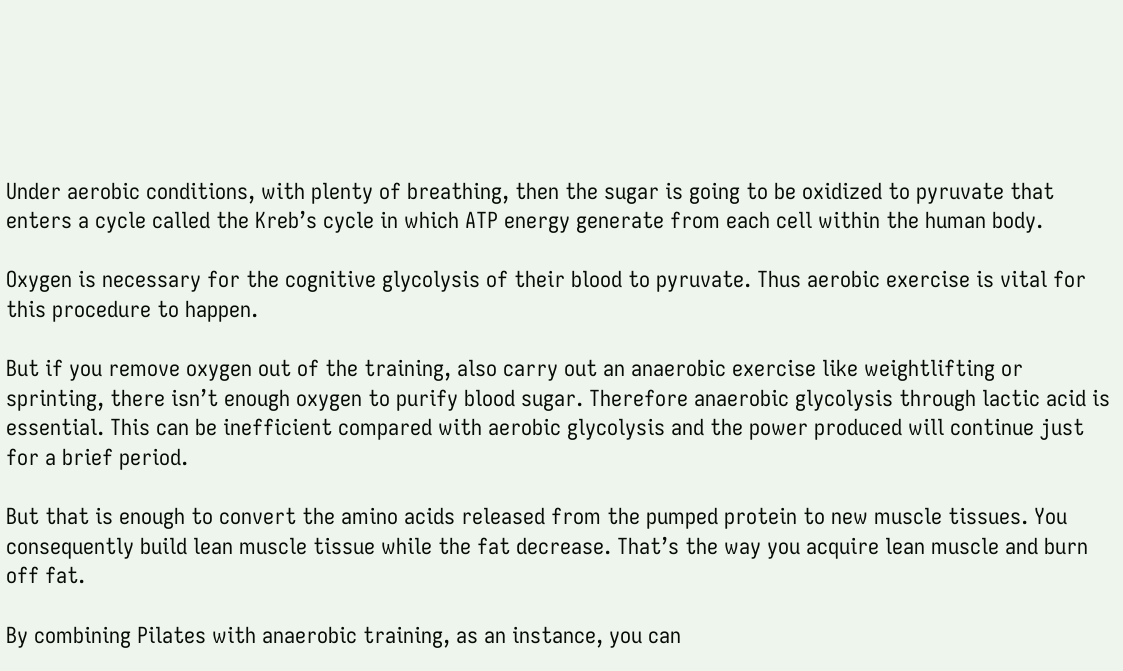Under aerobic conditions, with plenty of breathing, then the sugar is going to be oxidized to pyruvate that enters a cycle called the Kreb’s cycle in which ATP energy generate from each cell within the human body.

Oxygen is necessary for the cognitive glycolysis of their blood to pyruvate. Thus aerobic exercise is vital for this procedure to happen.

But if you remove oxygen out of the training, also carry out an anaerobic exercise like weightlifting or sprinting, there isn’t enough oxygen to purify blood sugar. Therefore anaerobic glycolysis through lactic acid is essential. This can be inefficient compared with aerobic glycolysis and the power produced will continue just for a brief period.

But that is enough to convert the amino acids released from the pumped protein to new muscle tissues. You consequently build lean muscle tissue while the fat decrease. That’s the way you acquire lean muscle and burn off fat.

By combining Pilates with anaerobic training, as an instance, you can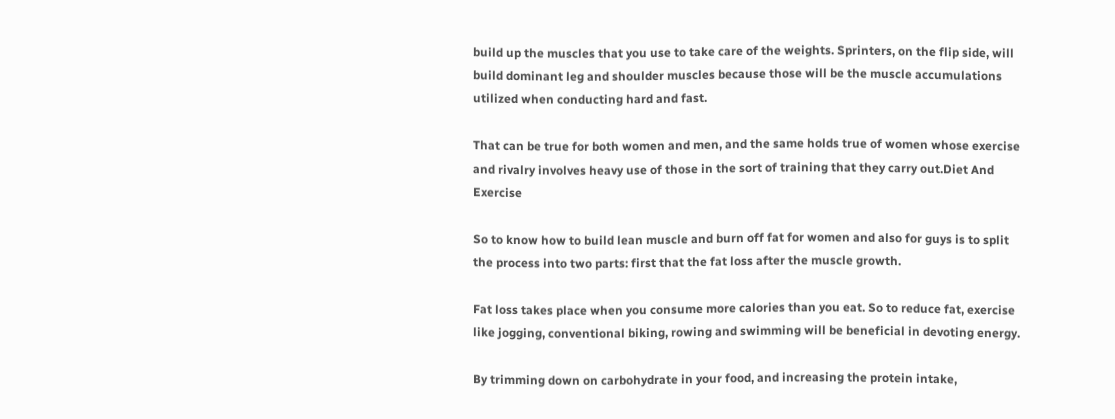build up the muscles that you use to take care of the weights. Sprinters, on the flip side, will build dominant leg and shoulder muscles because those will be the muscle accumulations utilized when conducting hard and fast.

That can be true for both women and men, and the same holds true of women whose exercise and rivalry involves heavy use of those in the sort of training that they carry out.Diet And Exercise

So to know how to build lean muscle and burn off fat for women and also for guys is to split the process into two parts: first that the fat loss after the muscle growth.

Fat loss takes place when you consume more calories than you eat. So to reduce fat, exercise like jogging, conventional biking, rowing and swimming will be beneficial in devoting energy.

By trimming down on carbohydrate in your food, and increasing the protein intake,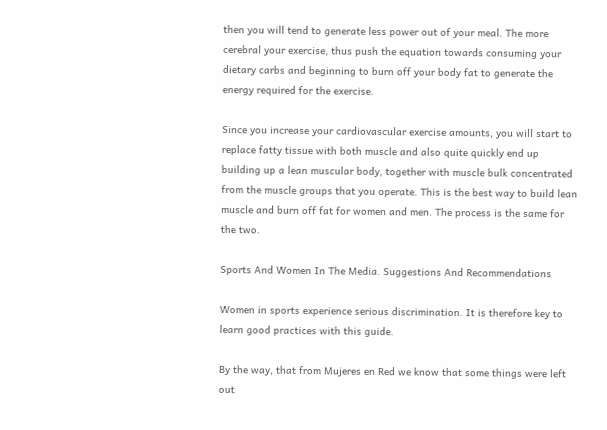then you will tend to generate less power out of your meal. The more cerebral your exercise, thus push the equation towards consuming your dietary carbs and beginning to burn off your body fat to generate the energy required for the exercise.

Since you increase your cardiovascular exercise amounts, you will start to replace fatty tissue with both muscle and also quite quickly end up building up a lean muscular body, together with muscle bulk concentrated from the muscle groups that you operate. This is the best way to build lean muscle and burn off fat for women and men. The process is the same for the two.

Sports And Women In The Media. Suggestions And Recommendations

Women in sports experience serious discrimination. It is therefore key to learn good practices with this guide.

By the way, that from Mujeres en Red we know that some things were left out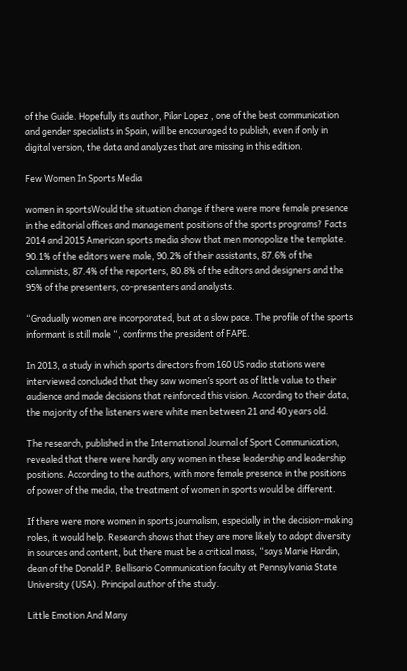of the Guide. Hopefully its author, Pilar Lopez , one of the best communication and gender specialists in Spain, will be encouraged to publish, even if only in digital version, the data and analyzes that are missing in this edition.

Few Women In Sports Media

women in sportsWould the situation change if there were more female presence in the editorial offices and management positions of the sports programs? Facts 2014 and 2015 American sports media show that men monopolize the template. 90.1% of the editors were male, 90.2% of their assistants, 87.6% of the columnists, 87.4% of the reporters, 80.8% of the editors and designers and the 95% of the presenters, co-presenters and analysts.

“Gradually women are incorporated, but at a slow pace. The profile of the sports informant is still male “, confirms the president of FAPE.

In 2013, a study in which sports directors from 160 US radio stations were interviewed concluded that they saw women’s sport as of little value to their audience and made decisions that reinforced this vision. According to their data, the majority of the listeners were white men between 21 and 40 years old.

The research, published in the International Journal of Sport Communication, revealed that there were hardly any women in these leadership and leadership positions. According to the authors, with more female presence in the positions of power of the media, the treatment of women in sports would be different.

If there were more women in sports journalism, especially in the decision-making roles, it would help. Research shows that they are more likely to adopt diversity in sources and content, but there must be a critical mass, “says Marie Hardin, dean of the Donald P. Bellisario Communication faculty at Pennsylvania State University (USA). Principal author of the study.

Little Emotion And Many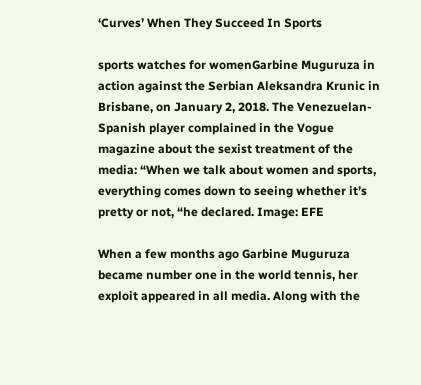‘Curves’ When They Succeed In Sports

sports watches for womenGarbine Muguruza in action against the Serbian Aleksandra Krunic in Brisbane, on January 2, 2018. The Venezuelan-Spanish player complained in the Vogue magazine about the sexist treatment of the media: “When we talk about women and sports, everything comes down to seeing whether it’s pretty or not, “he declared. Image: EFE

When a few months ago Garbine Muguruza became number one in the world tennis, her exploit appeared in all media. Along with the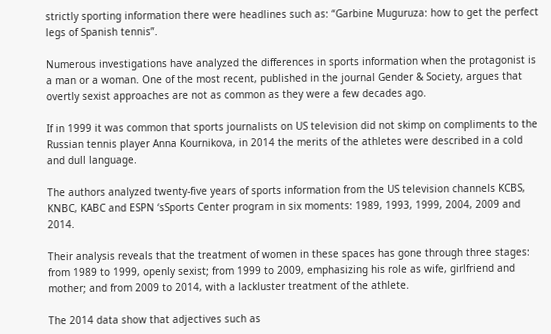strictly sporting information there were headlines such as: “Garbine Muguruza: how to get the perfect legs of Spanish tennis”.

Numerous investigations have analyzed the differences in sports information when the protagonist is a man or a woman. One of the most recent, published in the journal Gender & Society, argues that overtly sexist approaches are not as common as they were a few decades ago.

If in 1999 it was common that sports journalists on US television did not skimp on compliments to the Russian tennis player Anna Kournikova, in 2014 the merits of the athletes were described in a cold and dull language.

The authors analyzed twenty-five years of sports information from the US television channels KCBS, KNBC, KABC and ESPN ‘sSports Center program in six moments: 1989, 1993, 1999, 2004, 2009 and 2014.

Their analysis reveals that the treatment of women in these spaces has gone through three stages: from 1989 to 1999, openly sexist; from 1999 to 2009, emphasizing his role as wife, girlfriend and mother; and from 2009 to 2014, with a lackluster treatment of the athlete.

The 2014 data show that adjectives such as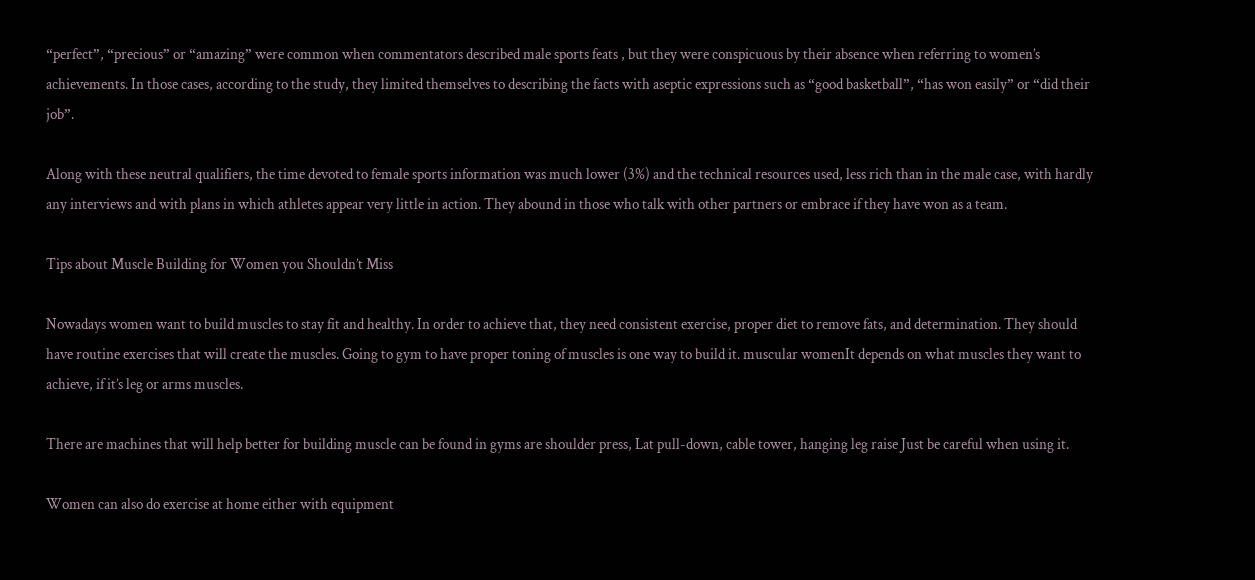“perfect”, “precious” or “amazing” were common when commentators described male sports feats , but they were conspicuous by their absence when referring to women’s achievements. In those cases, according to the study, they limited themselves to describing the facts with aseptic expressions such as “good basketball”, “has won easily” or “did their job”.

Along with these neutral qualifiers, the time devoted to female sports information was much lower (3%) and the technical resources used, less rich than in the male case, with hardly any interviews and with plans in which athletes appear very little in action. They abound in those who talk with other partners or embrace if they have won as a team.

Tips about Muscle Building for Women you Shouldn’t Miss

Nowadays women want to build muscles to stay fit and healthy. In order to achieve that, they need consistent exercise, proper diet to remove fats, and determination. They should have routine exercises that will create the muscles. Going to gym to have proper toning of muscles is one way to build it. muscular womenIt depends on what muscles they want to achieve, if it’s leg or arms muscles.

There are machines that will help better for building muscle can be found in gyms are shoulder press, Lat pull-down, cable tower, hanging leg raise Just be careful when using it.

Women can also do exercise at home either with equipment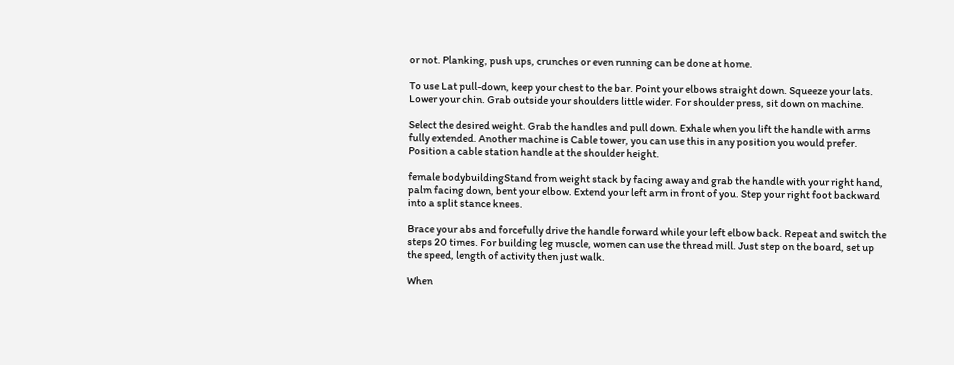or not. Planking, push ups, crunches or even running can be done at home.

To use Lat pull-down, keep your chest to the bar. Point your elbows straight down. Squeeze your lats. Lower your chin. Grab outside your shoulders little wider. For shoulder press, sit down on machine.

Select the desired weight. Grab the handles and pull down. Exhale when you lift the handle with arms fully extended. Another machine is Cable tower, you can use this in any position you would prefer. Position a cable station handle at the shoulder height.

female bodybuildingStand from weight stack by facing away and grab the handle with your right hand, palm facing down, bent your elbow. Extend your left arm in front of you. Step your right foot backward into a split stance knees.

Brace your abs and forcefully drive the handle forward while your left elbow back. Repeat and switch the steps 20 times. For building leg muscle, women can use the thread mill. Just step on the board, set up the speed, length of activity then just walk.

When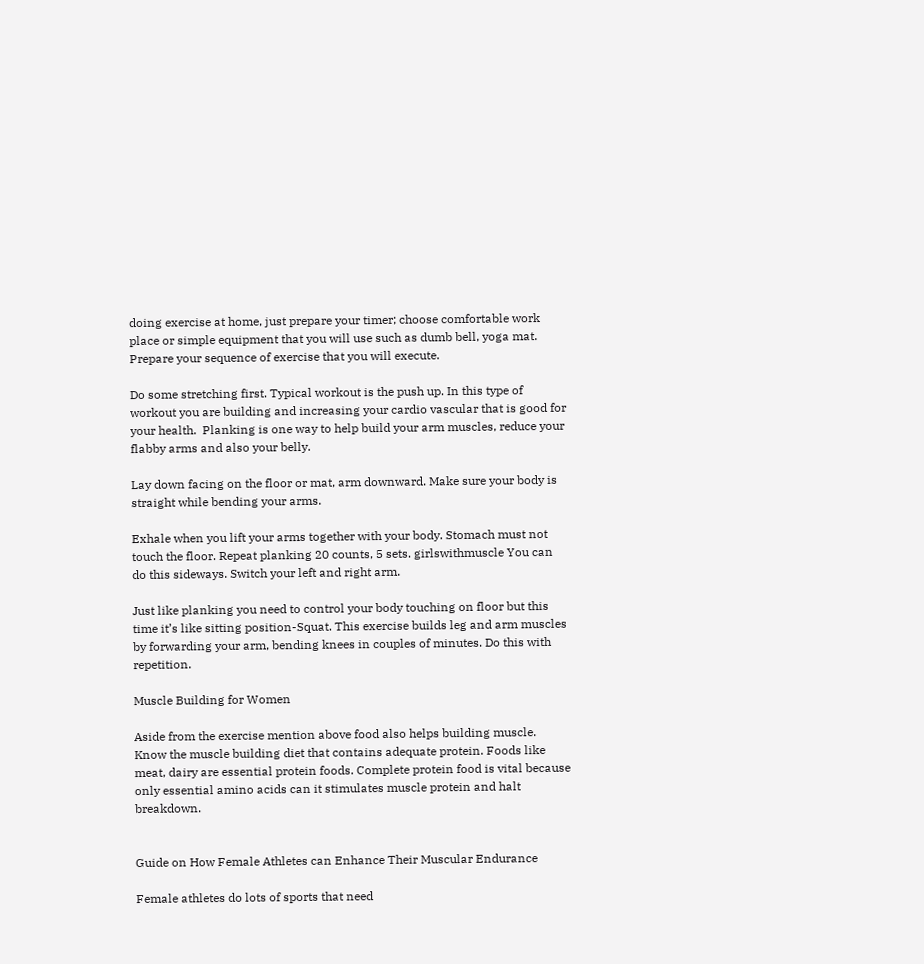doing exercise at home, just prepare your timer; choose comfortable work place or simple equipment that you will use such as dumb bell, yoga mat. Prepare your sequence of exercise that you will execute.

Do some stretching first. Typical workout is the push up. In this type of workout you are building and increasing your cardio vascular that is good for your health.  Planking is one way to help build your arm muscles, reduce your flabby arms and also your belly.

Lay down facing on the floor or mat, arm downward. Make sure your body is straight while bending your arms.

Exhale when you lift your arms together with your body. Stomach must not touch the floor. Repeat planking 20 counts, 5 sets. girlswithmuscle You can do this sideways. Switch your left and right arm.

Just like planking you need to control your body touching on floor but this time it’s like sitting position-Squat. This exercise builds leg and arm muscles by forwarding your arm, bending knees in couples of minutes. Do this with repetition.

Muscle Building for Women

Aside from the exercise mention above food also helps building muscle. Know the muscle building diet that contains adequate protein. Foods like meat, dairy are essential protein foods. Complete protein food is vital because only essential amino acids can it stimulates muscle protein and halt breakdown.


Guide on How Female Athletes can Enhance Their Muscular Endurance

Female athletes do lots of sports that need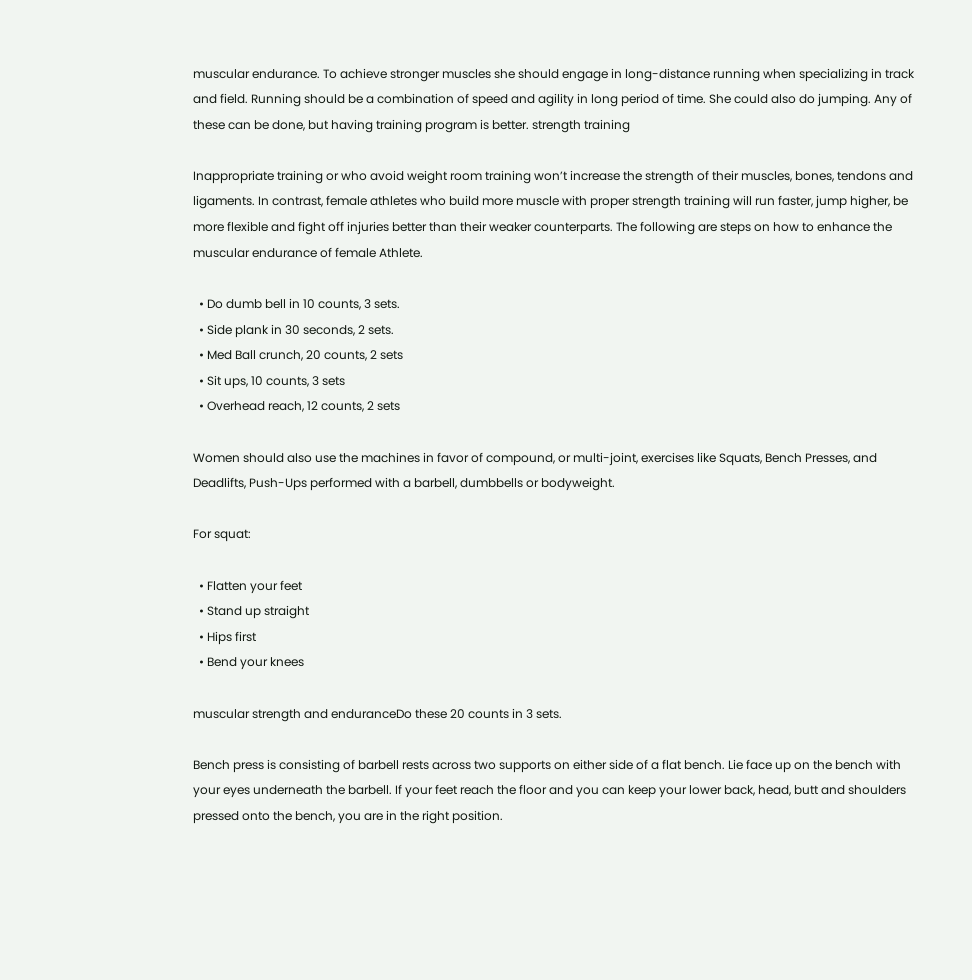muscular endurance. To achieve stronger muscles she should engage in long-distance running when specializing in track and field. Running should be a combination of speed and agility in long period of time. She could also do jumping. Any of these can be done, but having training program is better. strength training

Inappropriate training or who avoid weight room training won’t increase the strength of their muscles, bones, tendons and ligaments. In contrast, female athletes who build more muscle with proper strength training will run faster, jump higher, be more flexible and fight off injuries better than their weaker counterparts. The following are steps on how to enhance the muscular endurance of female Athlete.

  • Do dumb bell in 10 counts, 3 sets.
  • Side plank in 30 seconds, 2 sets.
  • Med Ball crunch, 20 counts, 2 sets
  • Sit ups, 10 counts, 3 sets
  • Overhead reach, 12 counts, 2 sets

Women should also use the machines in favor of compound, or multi-joint, exercises like Squats, Bench Presses, and Deadlifts, Push-Ups performed with a barbell, dumbbells or bodyweight.

For squat:

  • Flatten your feet
  • Stand up straight
  • Hips first
  • Bend your knees

muscular strength and enduranceDo these 20 counts in 3 sets.

Bench press is consisting of barbell rests across two supports on either side of a flat bench. Lie face up on the bench with your eyes underneath the barbell. If your feet reach the floor and you can keep your lower back, head, butt and shoulders pressed onto the bench, you are in the right position.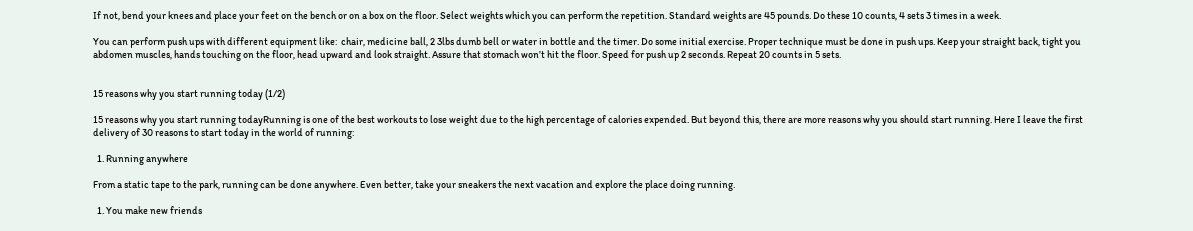If not, bend your knees and place your feet on the bench or on a box on the floor. Select weights which you can perform the repetition. Standard weights are 45 pounds. Do these 10 counts, 4 sets 3 times in a week.

You can perform push ups with different equipment like:  chair, medicine ball, 2 3lbs dumb bell or water in bottle and the timer. Do some initial exercise. Proper technique must be done in push ups. Keep your straight back, tight you abdomen muscles, hands touching on the floor, head upward and look straight. Assure that stomach won’t hit the floor. Speed for push up 2 seconds. Repeat 20 counts in 5 sets.


15 reasons why you start running today (1/2)

15 reasons why you start running todayRunning is one of the best workouts to lose weight due to the high percentage of calories expended. But beyond this, there are more reasons why you should start running. Here I leave the first delivery of 30 reasons to start today in the world of running:

  1. Running anywhere

From a static tape to the park, running can be done anywhere. Even better, take your sneakers the next vacation and explore the place doing running.

  1. You make new friends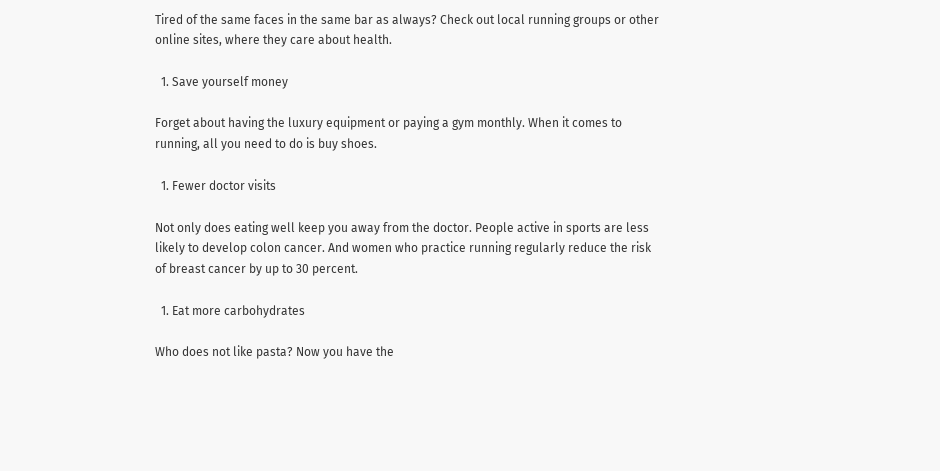Tired of the same faces in the same bar as always? Check out local running groups or other online sites, where they care about health.

  1. Save yourself money

Forget about having the luxury equipment or paying a gym monthly. When it comes to running, all you need to do is buy shoes.

  1. Fewer doctor visits

Not only does eating well keep you away from the doctor. People active in sports are less likely to develop colon cancer. And women who practice running regularly reduce the risk of breast cancer by up to 30 percent.

  1. Eat more carbohydrates

Who does not like pasta? Now you have the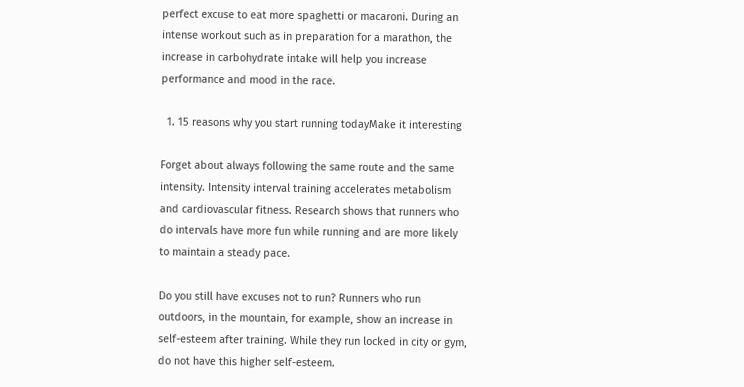perfect excuse to eat more spaghetti or macaroni. During an intense workout such as in preparation for a marathon, the increase in carbohydrate intake will help you increase performance and mood in the race.

  1. 15 reasons why you start running todayMake it interesting

Forget about always following the same route and the same intensity. Intensity interval training accelerates metabolism and cardiovascular fitness. Research shows that runners who do intervals have more fun while running and are more likely to maintain a steady pace.

Do you still have excuses not to run? Runners who run outdoors, in the mountain, for example, show an increase in self-esteem after training. While they run locked in city or gym, do not have this higher self-esteem.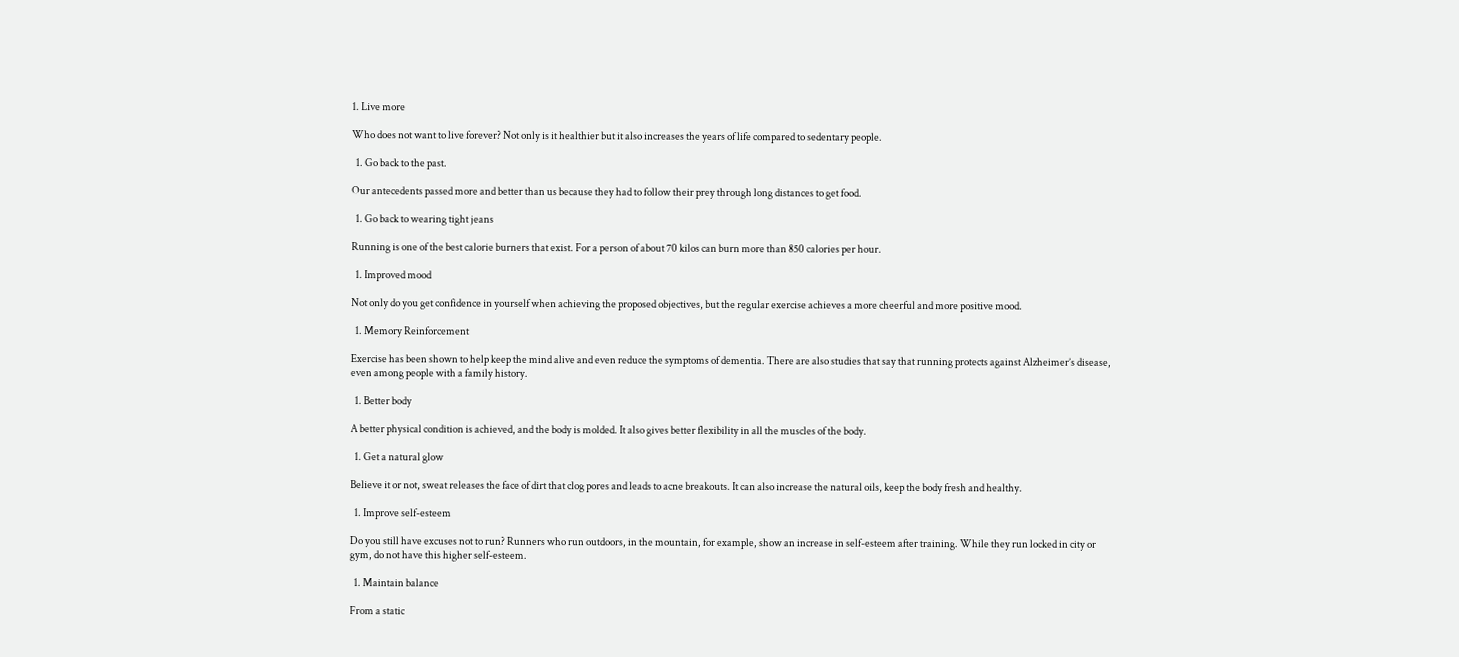1. Live more

Who does not want to live forever? Not only is it healthier but it also increases the years of life compared to sedentary people.

  1. Go back to the past.

Our antecedents passed more and better than us because they had to follow their prey through long distances to get food.

  1. Go back to wearing tight jeans

Running is one of the best calorie burners that exist. For a person of about 70 kilos can burn more than 850 calories per hour.

  1. Improved mood

Not only do you get confidence in yourself when achieving the proposed objectives, but the regular exercise achieves a more cheerful and more positive mood.

  1. Memory Reinforcement

Exercise has been shown to help keep the mind alive and even reduce the symptoms of dementia. There are also studies that say that running protects against Alzheimer’s disease, even among people with a family history.

  1. Better body

A better physical condition is achieved, and the body is molded. It also gives better flexibility in all the muscles of the body.

  1. Get a natural glow

Believe it or not, sweat releases the face of dirt that clog pores and leads to acne breakouts. It can also increase the natural oils, keep the body fresh and healthy.

  1. Improve self-esteem

Do you still have excuses not to run? Runners who run outdoors, in the mountain, for example, show an increase in self-esteem after training. While they run locked in city or gym, do not have this higher self-esteem.

  1. Maintain balance

From a static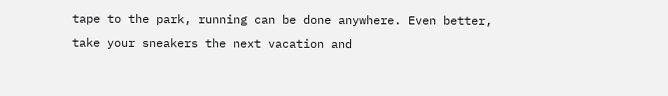tape to the park, running can be done anywhere. Even better, take your sneakers the next vacation and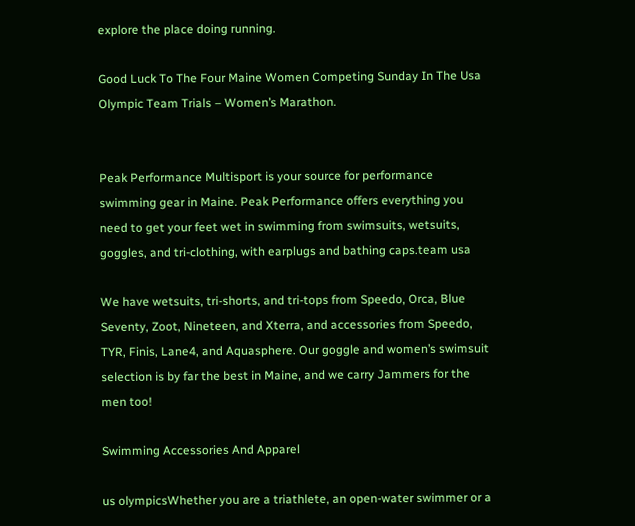explore the place doing running.

Good Luck To The Four Maine Women Competing Sunday In The Usa Olympic Team Trials – Women’s Marathon.


Peak Performance Multisport is your source for performance swimming gear in Maine. Peak Performance offers everything you need to get your feet wet in swimming from swimsuits, wetsuits, goggles, and tri-clothing, with earplugs and bathing caps.team usa

We have wetsuits, tri-shorts, and tri-tops from Speedo, Orca, Blue Seventy, Zoot, Nineteen, and Xterra, and accessories from Speedo, TYR, Finis, Lane4, and Aquasphere. Our goggle and women’s swimsuit selection is by far the best in Maine, and we carry Jammers for the men too!

Swimming Accessories And Apparel

us olympicsWhether you are a triathlete, an open-water swimmer or a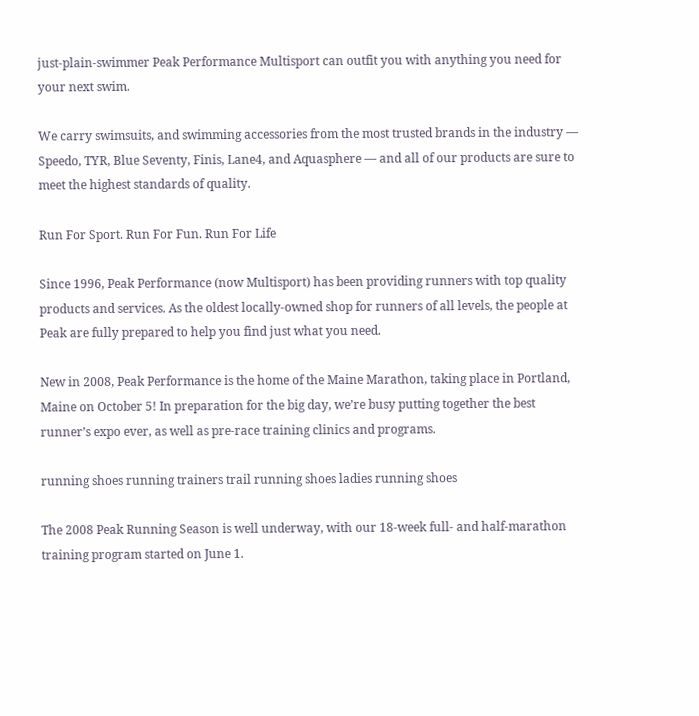just-plain-swimmer Peak Performance Multisport can outfit you with anything you need for your next swim.

We carry swimsuits, and swimming accessories from the most trusted brands in the industry — Speedo, TYR, Blue Seventy, Finis, Lane4, and Aquasphere — and all of our products are sure to meet the highest standards of quality.

Run For Sport. Run For Fun. Run For Life

Since 1996, Peak Performance (now Multisport) has been providing runners with top quality products and services. As the oldest locally-owned shop for runners of all levels, the people at Peak are fully prepared to help you find just what you need.

New in 2008, Peak Performance is the home of the Maine Marathon, taking place in Portland, Maine on October 5! In preparation for the big day, we’re busy putting together the best runner’s expo ever, as well as pre-race training clinics and programs.

running shoes running trainers trail running shoes ladies running shoes

The 2008 Peak Running Season is well underway, with our 18-week full- and half-marathon training program started on June 1.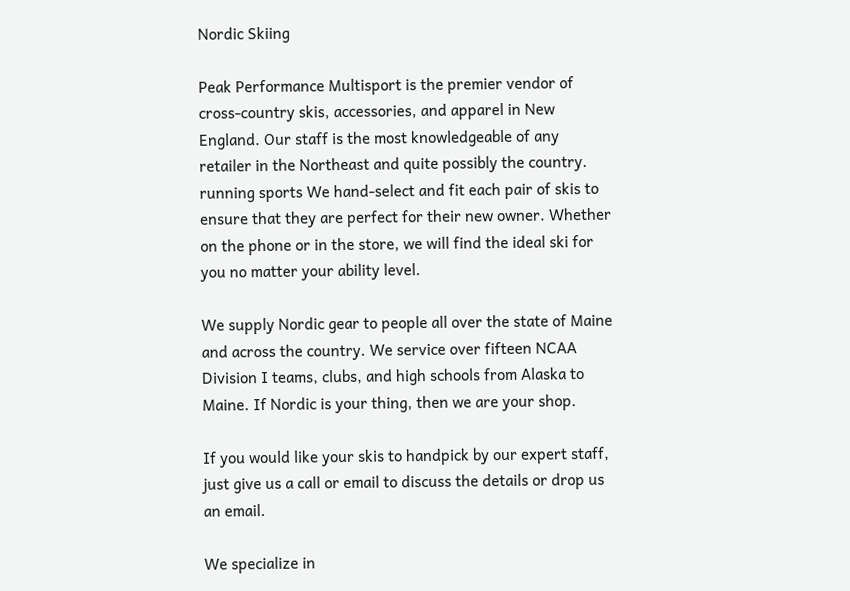Nordic Skiing

Peak Performance Multisport is the premier vendor of cross-country skis, accessories, and apparel in New England. Our staff is the most knowledgeable of any retailer in the Northeast and quite possibly the country. running sports We hand-select and fit each pair of skis to ensure that they are perfect for their new owner. Whether on the phone or in the store, we will find the ideal ski for you no matter your ability level.

We supply Nordic gear to people all over the state of Maine and across the country. We service over fifteen NCAA Division I teams, clubs, and high schools from Alaska to Maine. If Nordic is your thing, then we are your shop.

If you would like your skis to handpick by our expert staff, just give us a call or email to discuss the details or drop us an email.

We specialize in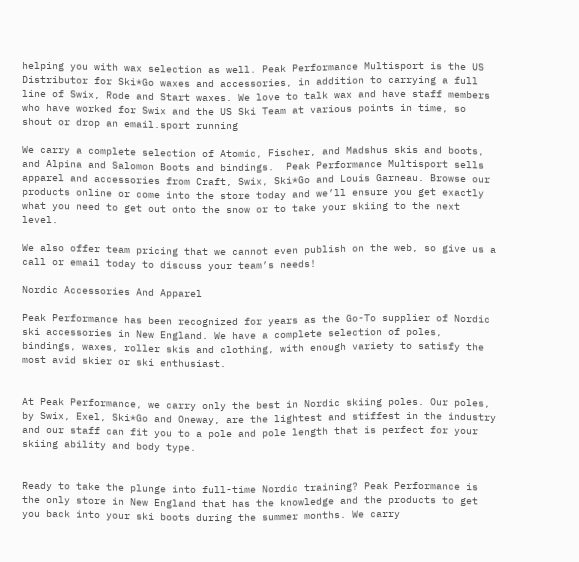helping you with wax selection as well. Peak Performance Multisport is the US Distributor for Ski*Go waxes and accessories, in addition to carrying a full line of Swix, Rode and Start waxes. We love to talk wax and have staff members who have worked for Swix and the US Ski Team at various points in time, so shout or drop an email.sport running

We carry a complete selection of Atomic, Fischer, and Madshus skis and boots, and Alpina and Salomon Boots and bindings.  Peak Performance Multisport sells apparel and accessories from Craft, Swix, Ski*Go and Louis Garneau. Browse our products online or come into the store today and we’ll ensure you get exactly what you need to get out onto the snow or to take your skiing to the next level.

We also offer team pricing that we cannot even publish on the web, so give us a call or email today to discuss your team’s needs!

Nordic Accessories And Apparel

Peak Performance has been recognized for years as the Go-To supplier of Nordic ski accessories in New England. We have a complete selection of poles, bindings, waxes, roller skis and clothing, with enough variety to satisfy the most avid skier or ski enthusiast.


At Peak Performance, we carry only the best in Nordic skiing poles. Our poles, by Swix, Exel, Ski*Go and Oneway, are the lightest and stiffest in the industry and our staff can fit you to a pole and pole length that is perfect for your skiing ability and body type.


Ready to take the plunge into full-time Nordic training? Peak Performance is the only store in New England that has the knowledge and the products to get you back into your ski boots during the summer months. We carry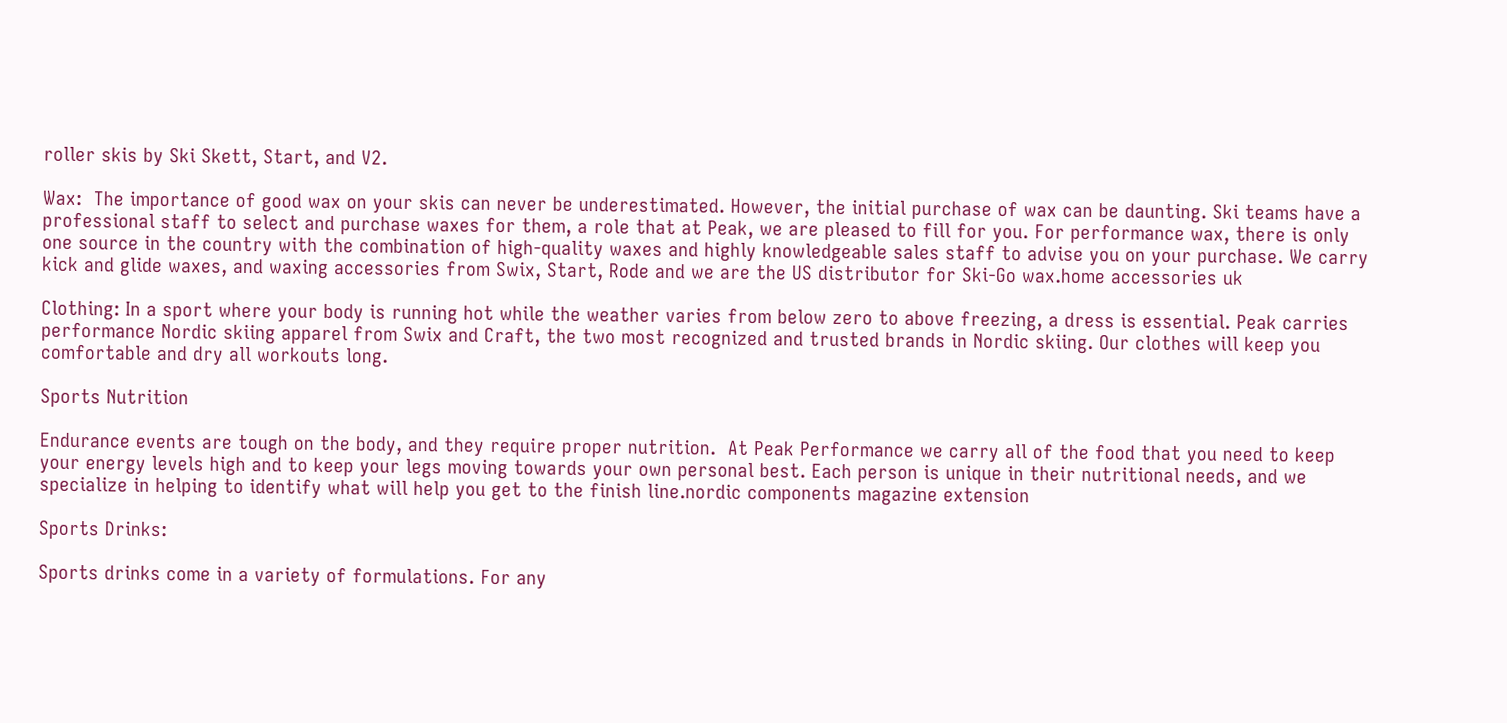roller skis by Ski Skett, Start, and V2.

Wax:  The importance of good wax on your skis can never be underestimated. However, the initial purchase of wax can be daunting. Ski teams have a professional staff to select and purchase waxes for them, a role that at Peak, we are pleased to fill for you. For performance wax, there is only one source in the country with the combination of high-quality waxes and highly knowledgeable sales staff to advise you on your purchase. We carry kick and glide waxes, and waxing accessories from Swix, Start, Rode and we are the US distributor for Ski-Go wax.home accessories uk

Clothing: In a sport where your body is running hot while the weather varies from below zero to above freezing, a dress is essential. Peak carries performance Nordic skiing apparel from Swix and Craft, the two most recognized and trusted brands in Nordic skiing. Our clothes will keep you comfortable and dry all workouts long.

Sports Nutrition

Endurance events are tough on the body, and they require proper nutrition.  At Peak Performance we carry all of the food that you need to keep your energy levels high and to keep your legs moving towards your own personal best. Each person is unique in their nutritional needs, and we specialize in helping to identify what will help you get to the finish line.nordic components magazine extension

Sports Drinks:

Sports drinks come in a variety of formulations. For any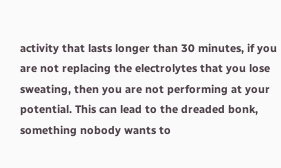activity that lasts longer than 30 minutes, if you are not replacing the electrolytes that you lose sweating, then you are not performing at your potential. This can lead to the dreaded bonk, something nobody wants to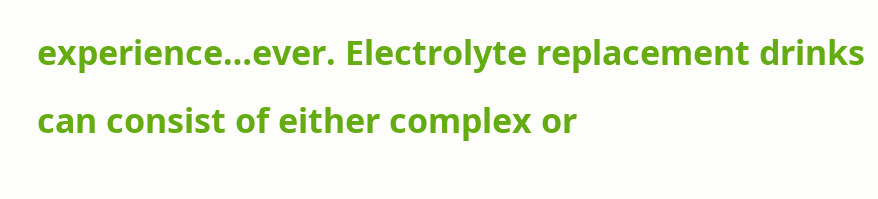experience…ever. Electrolyte replacement drinks can consist of either complex or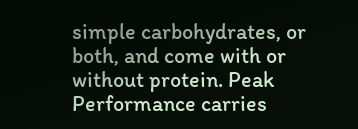simple carbohydrates, or both, and come with or without protein. Peak Performance carries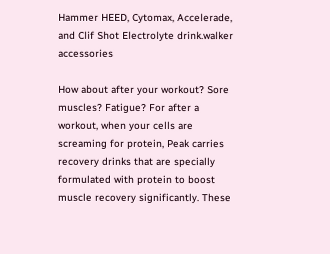Hammer HEED, Cytomax, Accelerade, and Clif Shot Electrolyte drink.walker accessories

How about after your workout? Sore muscles? Fatigue? For after a workout, when your cells are screaming for protein, Peak carries recovery drinks that are specially formulated with protein to boost muscle recovery significantly. These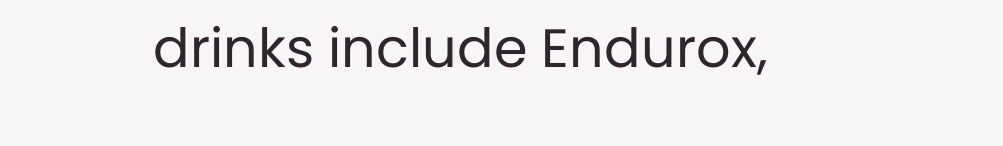drinks include Endurox,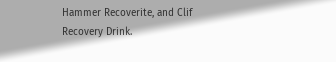Hammer Recoverite, and Clif Recovery Drink.